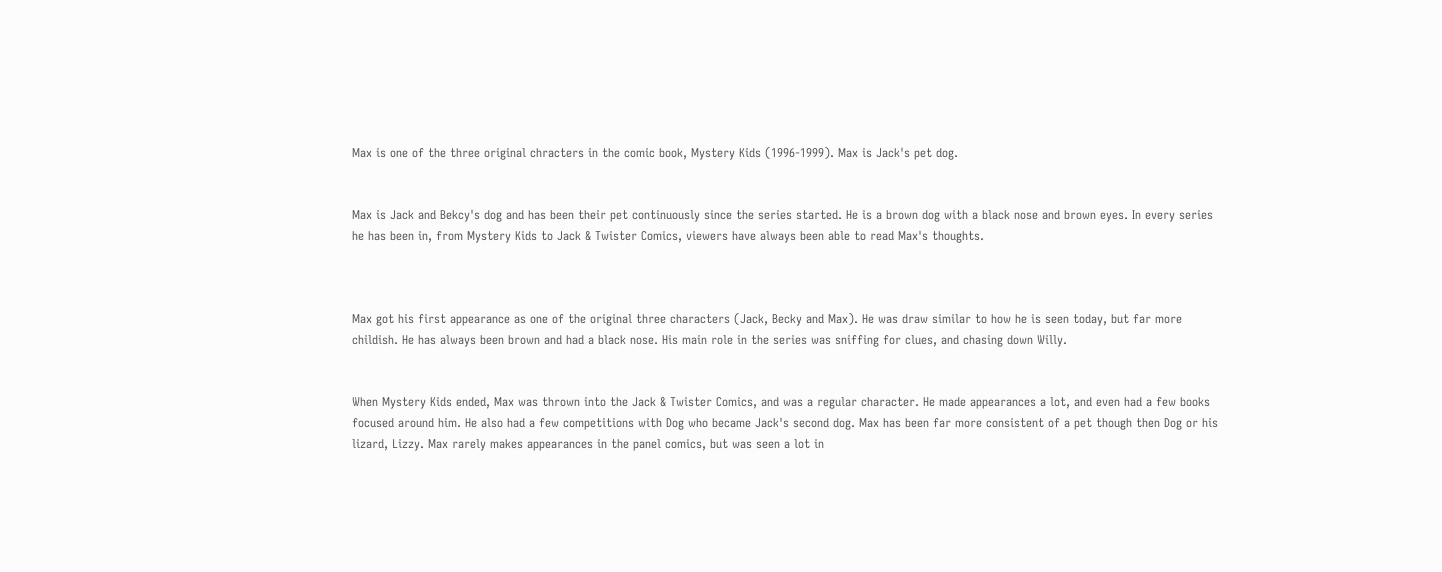Max is one of the three original chracters in the comic book, Mystery Kids (1996-1999). Max is Jack's pet dog.


Max is Jack and Bekcy's dog and has been their pet continuously since the series started. He is a brown dog with a black nose and brown eyes. In every series he has been in, from Mystery Kids to Jack & Twister Comics, viewers have always been able to read Max's thoughts.



Max got his first appearance as one of the original three characters (Jack, Becky and Max). He was draw similar to how he is seen today, but far more childish. He has always been brown and had a black nose. His main role in the series was sniffing for clues, and chasing down Willy.


When Mystery Kids ended, Max was thrown into the Jack & Twister Comics, and was a regular character. He made appearances a lot, and even had a few books focused around him. He also had a few competitions with Dog who became Jack's second dog. Max has been far more consistent of a pet though then Dog or his lizard, Lizzy. Max rarely makes appearances in the panel comics, but was seen a lot in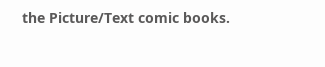the Picture/Text comic books.